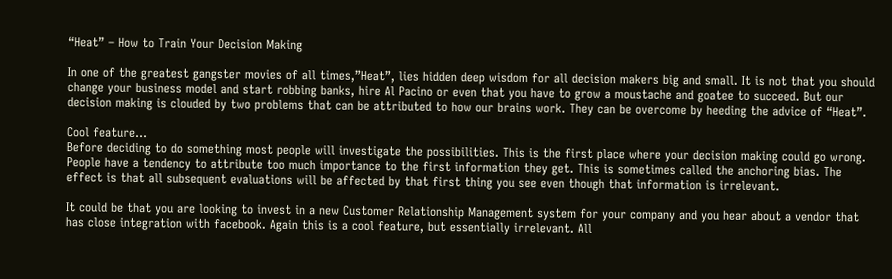“Heat” – How to Train Your Decision Making

In one of the greatest gangster movies of all times,”Heat”, lies hidden deep wisdom for all decision makers big and small. It is not that you should change your business model and start robbing banks, hire Al Pacino or even that you have to grow a moustache and goatee to succeed. But our decision making is clouded by two problems that can be attributed to how our brains work. They can be overcome by heeding the advice of “Heat”.

Cool feature…
Before deciding to do something most people will investigate the possibilities. This is the first place where your decision making could go wrong. People have a tendency to attribute too much importance to the first information they get. This is sometimes called the anchoring bias. The effect is that all subsequent evaluations will be affected by that first thing you see even though that information is irrelevant.

It could be that you are looking to invest in a new Customer Relationship Management system for your company and you hear about a vendor that has close integration with facebook. Again this is a cool feature, but essentially irrelevant. All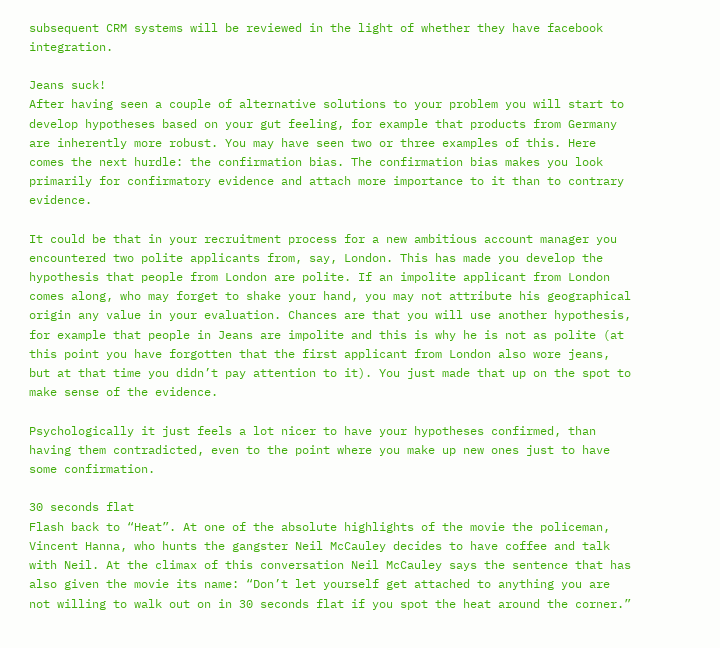subsequent CRM systems will be reviewed in the light of whether they have facebook integration.

Jeans suck!
After having seen a couple of alternative solutions to your problem you will start to develop hypotheses based on your gut feeling, for example that products from Germany are inherently more robust. You may have seen two or three examples of this. Here comes the next hurdle: the confirmation bias. The confirmation bias makes you look primarily for confirmatory evidence and attach more importance to it than to contrary evidence.

It could be that in your recruitment process for a new ambitious account manager you encountered two polite applicants from, say, London. This has made you develop the hypothesis that people from London are polite. If an impolite applicant from London comes along, who may forget to shake your hand, you may not attribute his geographical origin any value in your evaluation. Chances are that you will use another hypothesis, for example that people in Jeans are impolite and this is why he is not as polite (at this point you have forgotten that the first applicant from London also wore jeans, but at that time you didn’t pay attention to it). You just made that up on the spot to make sense of the evidence.

Psychologically it just feels a lot nicer to have your hypotheses confirmed, than having them contradicted, even to the point where you make up new ones just to have some confirmation.

30 seconds flat
Flash back to “Heat”. At one of the absolute highlights of the movie the policeman, Vincent Hanna, who hunts the gangster Neil McCauley decides to have coffee and talk with Neil. At the climax of this conversation Neil McCauley says the sentence that has also given the movie its name: “Don’t let yourself get attached to anything you are not willing to walk out on in 30 seconds flat if you spot the heat around the corner.”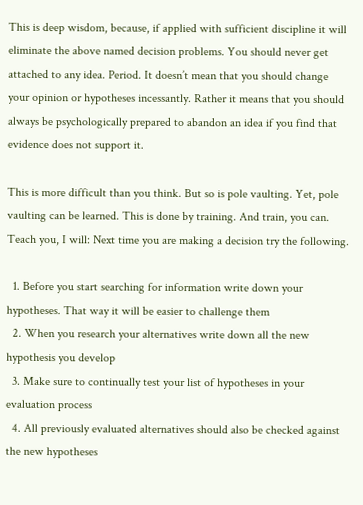This is deep wisdom, because, if applied with sufficient discipline it will eliminate the above named decision problems. You should never get attached to any idea. Period. It doesn’t mean that you should change your opinion or hypotheses incessantly. Rather it means that you should always be psychologically prepared to abandon an idea if you find that evidence does not support it.

This is more difficult than you think. But so is pole vaulting. Yet, pole vaulting can be learned. This is done by training. And train, you can. Teach you, I will: Next time you are making a decision try the following.

  1. Before you start searching for information write down your hypotheses. That way it will be easier to challenge them
  2. When you research your alternatives write down all the new hypothesis you develop
  3. Make sure to continually test your list of hypotheses in your evaluation process
  4. All previously evaluated alternatives should also be checked against the new hypotheses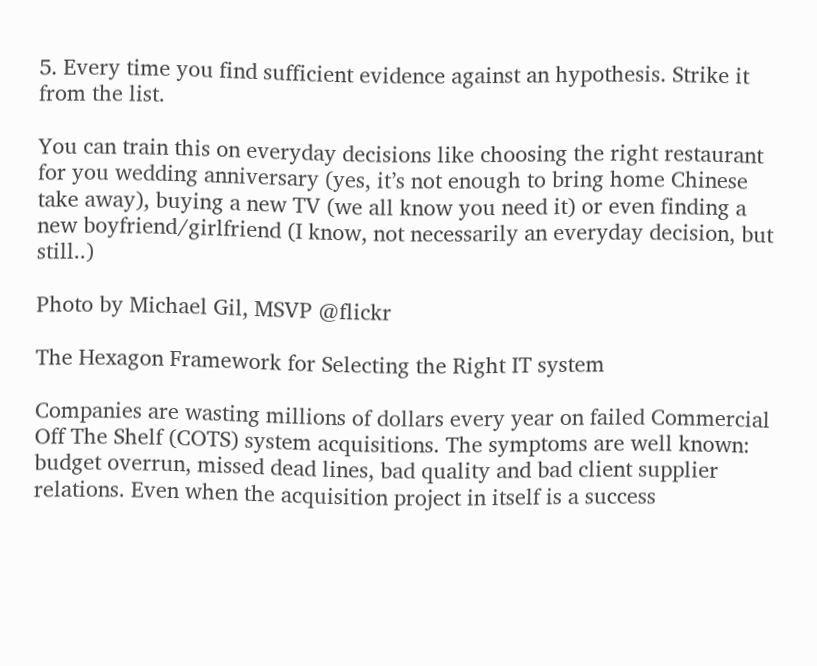5. Every time you find sufficient evidence against an hypothesis. Strike it from the list.

You can train this on everyday decisions like choosing the right restaurant for you wedding anniversary (yes, it’s not enough to bring home Chinese take away), buying a new TV (we all know you need it) or even finding a new boyfriend/girlfriend (I know, not necessarily an everyday decision, but still..)

Photo by Michael Gil, MSVP @flickr

The Hexagon Framework for Selecting the Right IT system

Companies are wasting millions of dollars every year on failed Commercial Off The Shelf (COTS) system acquisitions. The symptoms are well known: budget overrun, missed dead lines, bad quality and bad client supplier relations. Even when the acquisition project in itself is a success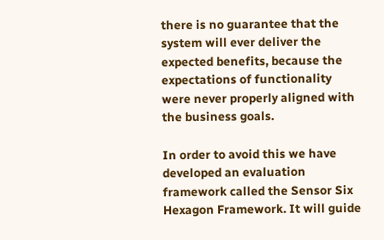there is no guarantee that the system will ever deliver the expected benefits, because the expectations of functionality were never properly aligned with the business goals.

In order to avoid this we have developed an evaluation framework called the Sensor Six Hexagon Framework. It will guide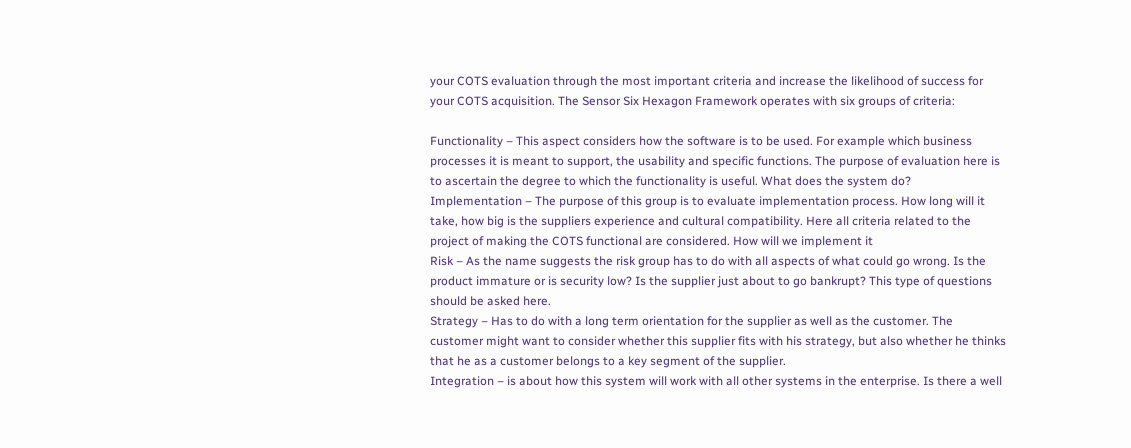your COTS evaluation through the most important criteria and increase the likelihood of success for your COTS acquisition. The Sensor Six Hexagon Framework operates with six groups of criteria:

Functionality – This aspect considers how the software is to be used. For example which business processes it is meant to support, the usability and specific functions. The purpose of evaluation here is to ascertain the degree to which the functionality is useful. What does the system do?
Implementation – The purpose of this group is to evaluate implementation process. How long will it take, how big is the suppliers experience and cultural compatibility. Here all criteria related to the project of making the COTS functional are considered. How will we implement it
Risk – As the name suggests the risk group has to do with all aspects of what could go wrong. Is the product immature or is security low? Is the supplier just about to go bankrupt? This type of questions should be asked here.
Strategy – Has to do with a long term orientation for the supplier as well as the customer. The customer might want to consider whether this supplier fits with his strategy, but also whether he thinks that he as a customer belongs to a key segment of the supplier.
Integration – is about how this system will work with all other systems in the enterprise. Is there a well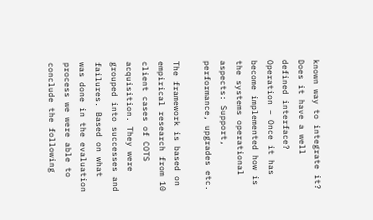known way to integrate it? Does it have a well defined interface?
Operation – Once it has become implemented how is the systems operational aspects: Support, performance, upgrades etc.

The framework is based on empirical research from 10 client cases of COTS acquisition. They were grouped into successes and failures. Based on what was done in the evaluation process we were able to conclude the following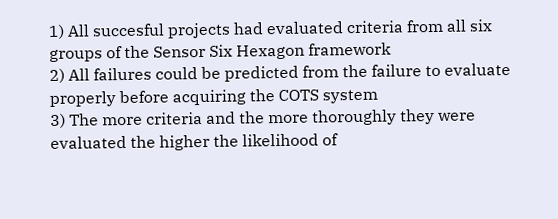1) All succesful projects had evaluated criteria from all six groups of the Sensor Six Hexagon framework
2) All failures could be predicted from the failure to evaluate properly before acquiring the COTS system
3) The more criteria and the more thoroughly they were evaluated the higher the likelihood of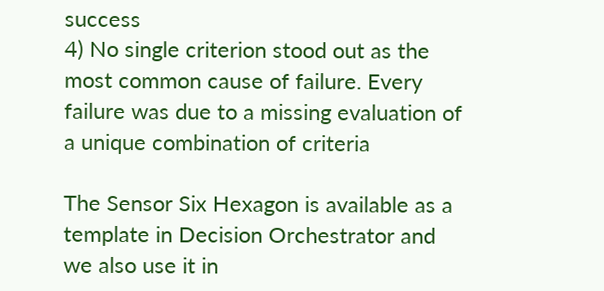success
4) No single criterion stood out as the most common cause of failure. Every failure was due to a missing evaluation of a unique combination of criteria

The Sensor Six Hexagon is available as a template in Decision Orchestrator and we also use it in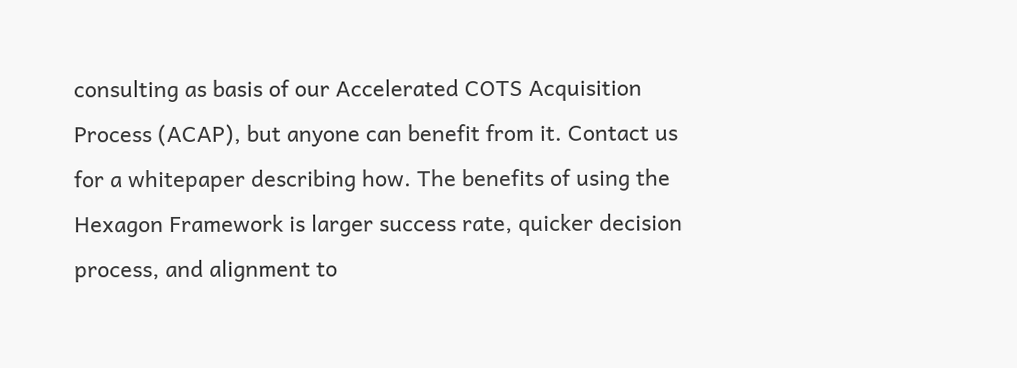consulting as basis of our Accelerated COTS Acquisition Process (ACAP), but anyone can benefit from it. Contact us for a whitepaper describing how. The benefits of using the Hexagon Framework is larger success rate, quicker decision process, and alignment to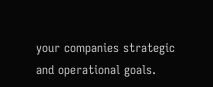your companies strategic and operational goals.